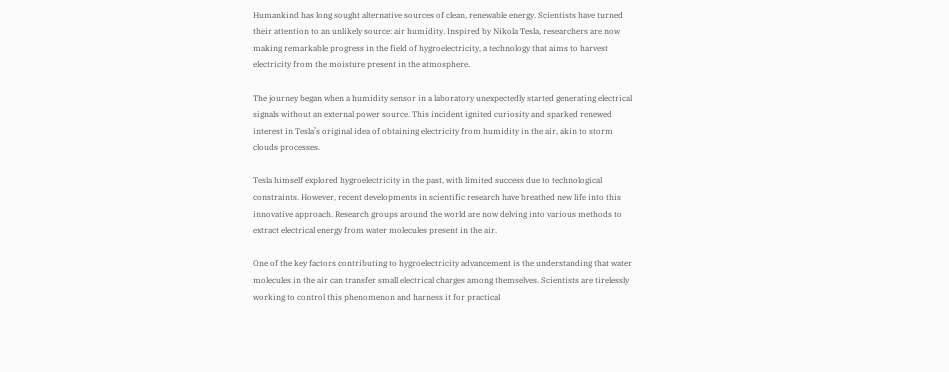Humankind has long sought alternative sources of clean, renewable energy. Scientists have turned their attention to an unlikely source: air humidity. Inspired by Nikola Tesla, researchers are now making remarkable progress in the field of hygroelectricity, a technology that aims to harvest electricity from the moisture present in the atmosphere.

The journey began when a humidity sensor in a laboratory unexpectedly started generating electrical signals without an external power source. This incident ignited curiosity and sparked renewed interest in Tesla’s original idea of obtaining electricity from humidity in the air, akin to storm clouds processes.

Tesla himself explored hygroelectricity in the past, with limited success due to technological constraints. However, recent developments in scientific research have breathed new life into this innovative approach. Research groups around the world are now delving into various methods to extract electrical energy from water molecules present in the air.

One of the key factors contributing to hygroelectricity advancement is the understanding that water molecules in the air can transfer small electrical charges among themselves. Scientists are tirelessly working to control this phenomenon and harness it for practical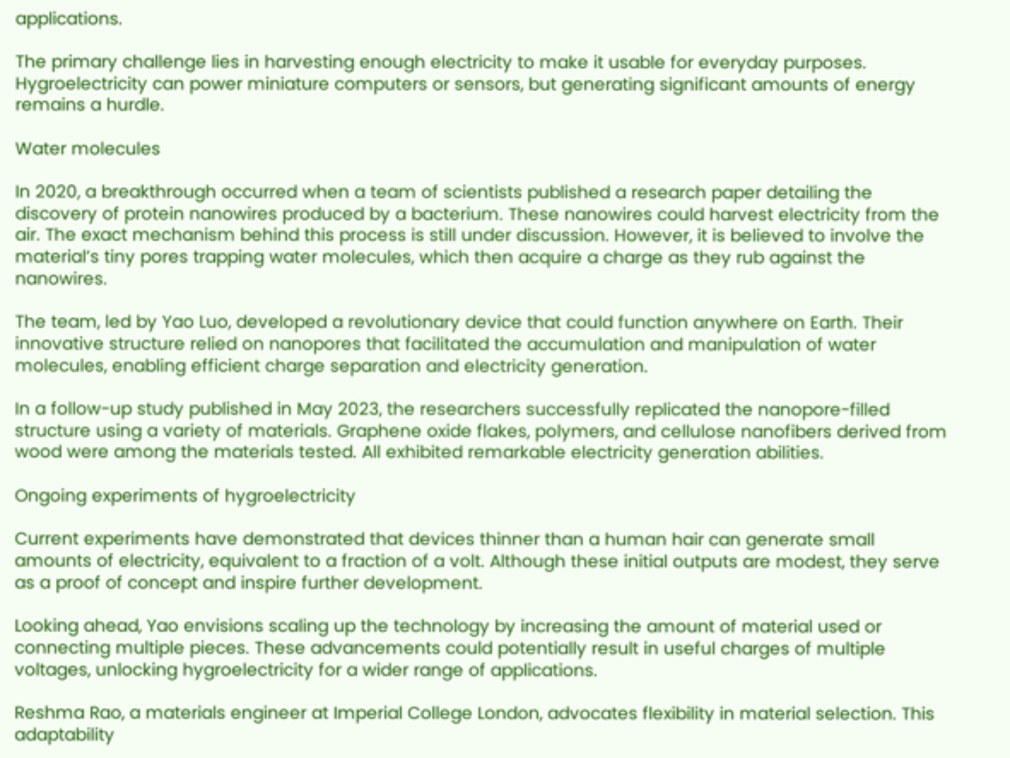applications.

The primary challenge lies in harvesting enough electricity to make it usable for everyday purposes. Hygroelectricity can power miniature computers or sensors, but generating significant amounts of energy remains a hurdle.

Water molecules

In 2020, a breakthrough occurred when a team of scientists published a research paper detailing the discovery of protein nanowires produced by a bacterium. These nanowires could harvest electricity from the air. The exact mechanism behind this process is still under discussion. However, it is believed to involve the material’s tiny pores trapping water molecules, which then acquire a charge as they rub against the nanowires.

The team, led by Yao Luo, developed a revolutionary device that could function anywhere on Earth. Their innovative structure relied on nanopores that facilitated the accumulation and manipulation of water molecules, enabling efficient charge separation and electricity generation.

In a follow-up study published in May 2023, the researchers successfully replicated the nanopore-filled structure using a variety of materials. Graphene oxide flakes, polymers, and cellulose nanofibers derived from wood were among the materials tested. All exhibited remarkable electricity generation abilities.

Ongoing experiments of hygroelectricity

Current experiments have demonstrated that devices thinner than a human hair can generate small amounts of electricity, equivalent to a fraction of a volt. Although these initial outputs are modest, they serve as a proof of concept and inspire further development.

Looking ahead, Yao envisions scaling up the technology by increasing the amount of material used or connecting multiple pieces. These advancements could potentially result in useful charges of multiple voltages, unlocking hygroelectricity for a wider range of applications.

Reshma Rao, a materials engineer at Imperial College London, advocates flexibility in material selection. This adaptability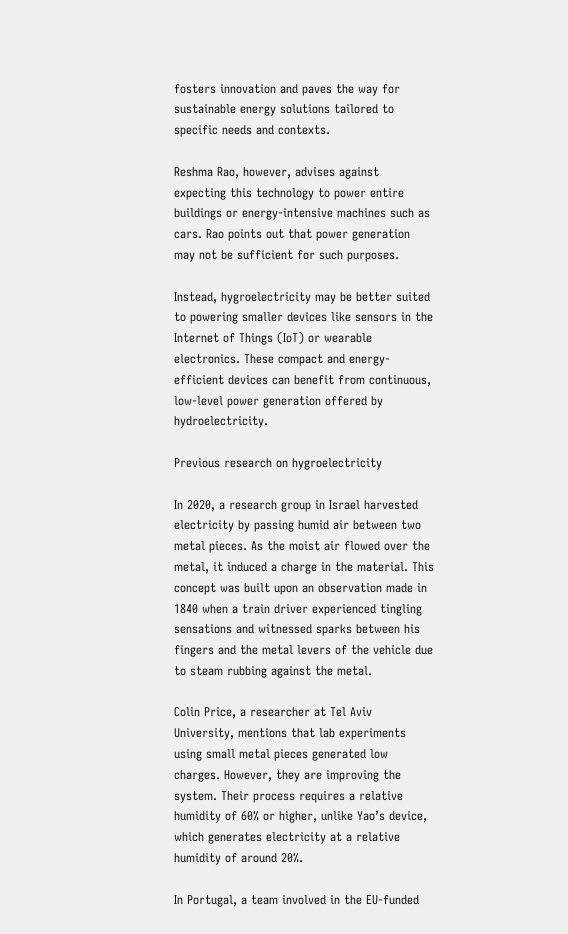fosters innovation and paves the way for sustainable energy solutions tailored to specific needs and contexts.

Reshma Rao, however, advises against expecting this technology to power entire buildings or energy-intensive machines such as cars. Rao points out that power generation may not be sufficient for such purposes.

Instead, hygroelectricity may be better suited to powering smaller devices like sensors in the Internet of Things (IoT) or wearable electronics. These compact and energy-efficient devices can benefit from continuous, low-level power generation offered by hydroelectricity.

Previous research on hygroelectricity

In 2020, a research group in Israel harvested electricity by passing humid air between two metal pieces. As the moist air flowed over the metal, it induced a charge in the material. This concept was built upon an observation made in 1840 when a train driver experienced tingling sensations and witnessed sparks between his fingers and the metal levers of the vehicle due to steam rubbing against the metal.

Colin Price, a researcher at Tel Aviv University, mentions that lab experiments using small metal pieces generated low charges. However, they are improving the system. Their process requires a relative humidity of 60% or higher, unlike Yao’s device, which generates electricity at a relative humidity of around 20%.

In Portugal, a team involved in the EU-funded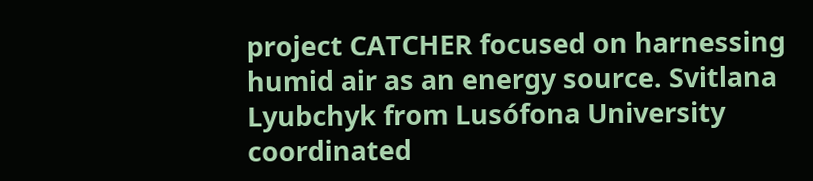project CATCHER focused on harnessing humid air as an energy source. Svitlana Lyubchyk from Lusófona University coordinated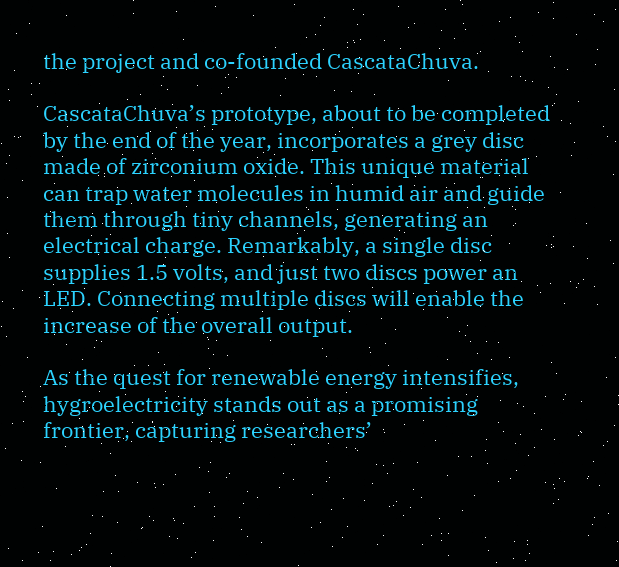the project and co-founded CascataChuva.

CascataChuva’s prototype, about to be completed by the end of the year, incorporates a grey disc made of zirconium oxide. This unique material can trap water molecules in humid air and guide them through tiny channels, generating an electrical charge. Remarkably, a single disc supplies 1.5 volts, and just two discs power an LED. Connecting multiple discs will enable the increase of the overall output.

As the quest for renewable energy intensifies, hygroelectricity stands out as a promising frontier, capturing researchers’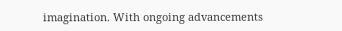imagination. With ongoing advancements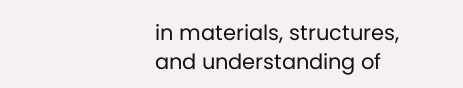in materials, structures, and understanding of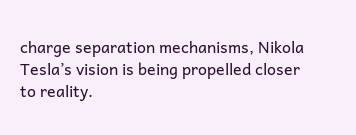charge separation mechanisms, Nikola Tesla’s vision is being propelled closer to reality.